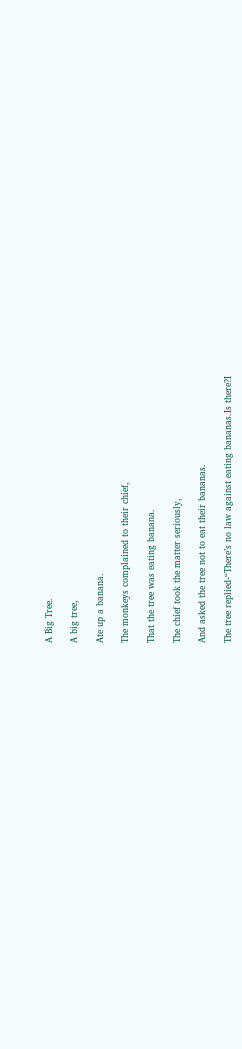A Big Tree.

A big tree,

Ate up a banana.

The monkeys complained to their chief,

That the tree was eating banana.

The chief took the matter seriously,

And asked the tree not to eat their bananas.

The tree replied-“There’s no law against eating bananas.Is there?I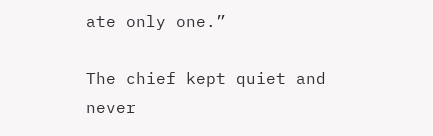ate only one.”

The chief kept quiet and never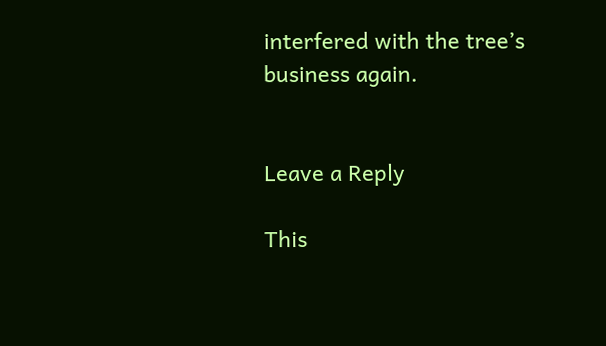interfered with the tree’s business again.


Leave a Reply

This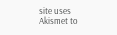site uses Akismet to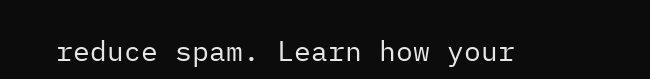reduce spam. Learn how your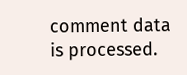comment data is processed.